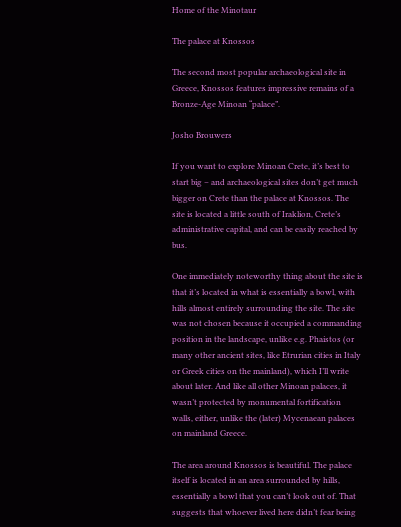Home of the Minotaur

The palace at Knossos

The second most popular archaeological site in Greece, Knossos features impressive remains of a Bronze-Age Minoan “palace”.

Josho Brouwers

If you want to explore Minoan Crete, it’s best to start big – and archaeological sites don’t get much bigger on Crete than the palace at Knossos. The site is located a little south of Iraklion, Crete’s administrative capital, and can be easily reached by bus.

One immediately noteworthy thing about the site is that it’s located in what is essentially a bowl, with hills almost entirely surrounding the site. The site was not chosen because it occupied a commanding position in the landscape, unlike e.g. Phaistos (or many other ancient sites, like Etrurian cities in Italy or Greek cities on the mainland), which I’ll write about later. And like all other Minoan palaces, it wasn’t protected by monumental fortification walls, either, unlike the (later) Mycenaean palaces on mainland Greece.

The area around Knossos is beautiful. The palace itself is located in an area surrounded by hills, essentially a bowl that you can’t look out of. That suggests that whoever lived here didn’t fear being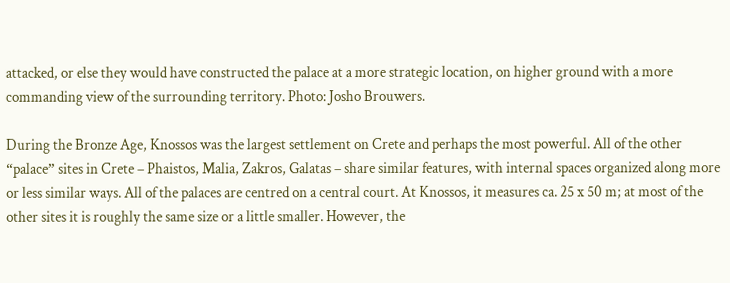attacked, or else they would have constructed the palace at a more strategic location, on higher ground with a more commanding view of the surrounding territory. Photo: Josho Brouwers.

During the Bronze Age, Knossos was the largest settlement on Crete and perhaps the most powerful. All of the other “palace” sites in Crete – Phaistos, Malia, Zakros, Galatas – share similar features, with internal spaces organized along more or less similar ways. All of the palaces are centred on a central court. At Knossos, it measures ca. 25 x 50 m; at most of the other sites it is roughly the same size or a little smaller. However, the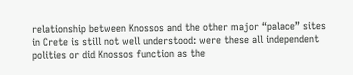relationship between Knossos and the other major “palace” sites in Crete is still not well understood: were these all independent polities or did Knossos function as the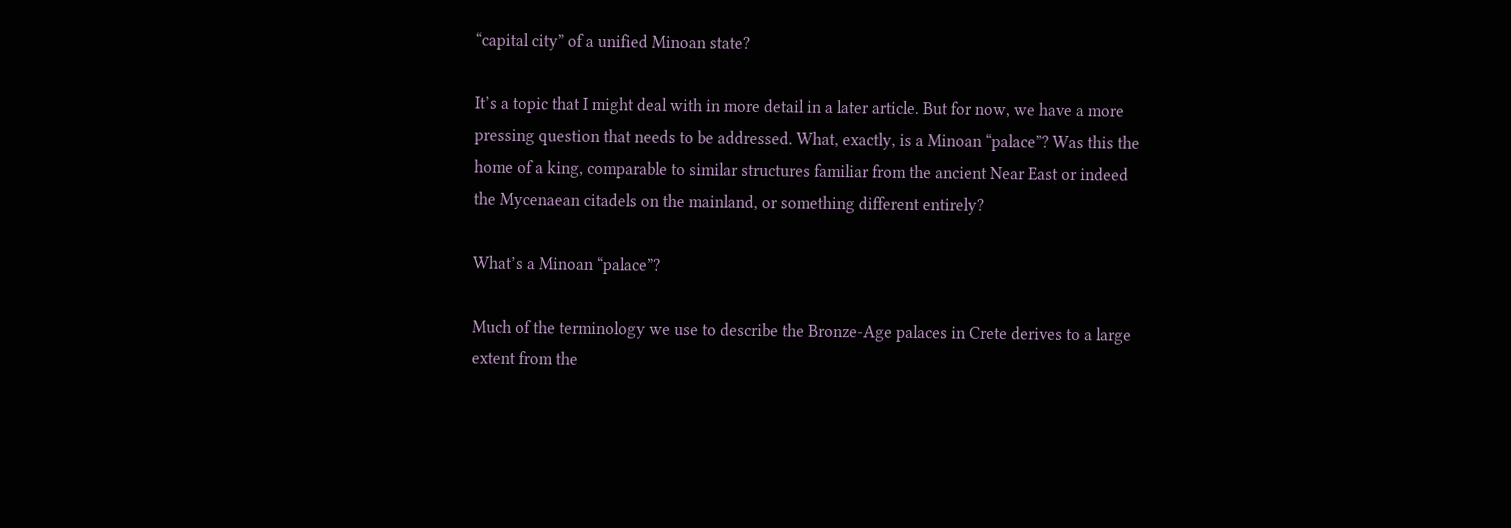“capital city” of a unified Minoan state?

It’s a topic that I might deal with in more detail in a later article. But for now, we have a more pressing question that needs to be addressed. What, exactly, is a Minoan “palace”? Was this the home of a king, comparable to similar structures familiar from the ancient Near East or indeed the Mycenaean citadels on the mainland, or something different entirely?

What’s a Minoan “palace”?

Much of the terminology we use to describe the Bronze-Age palaces in Crete derives to a large extent from the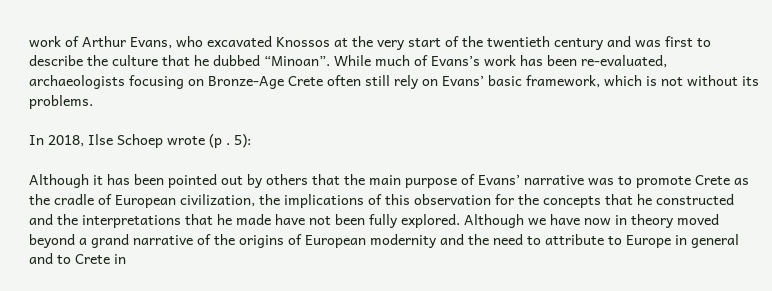work of Arthur Evans, who excavated Knossos at the very start of the twentieth century and was first to describe the culture that he dubbed “Minoan”. While much of Evans’s work has been re-evaluated, archaeologists focusing on Bronze-Age Crete often still rely on Evans’ basic framework, which is not without its problems.

In 2018, Ilse Schoep wrote (p . 5):

Although it has been pointed out by others that the main purpose of Evans’ narrative was to promote Crete as the cradle of European civilization, the implications of this observation for the concepts that he constructed and the interpretations that he made have not been fully explored. Although we have now in theory moved beyond a grand narrative of the origins of European modernity and the need to attribute to Europe in general and to Crete in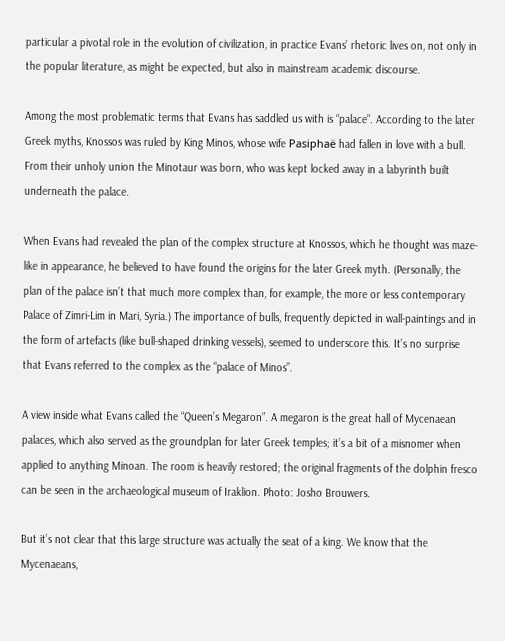particular a pivotal role in the evolution of civilization, in practice Evans’ rhetoric lives on, not only in the popular literature, as might be expected, but also in mainstream academic discourse.

Among the most problematic terms that Evans has saddled us with is “palace”. According to the later Greek myths, Knossos was ruled by King Minos, whose wife Pasiphaë had fallen in love with a bull. From their unholy union the Minotaur was born, who was kept locked away in a labyrinth built underneath the palace.

When Evans had revealed the plan of the complex structure at Knossos, which he thought was maze-like in appearance, he believed to have found the origins for the later Greek myth. (Personally, the plan of the palace isn’t that much more complex than, for example, the more or less contemporary Palace of Zimri-Lim in Mari, Syria.) The importance of bulls, frequently depicted in wall-paintings and in the form of artefacts (like bull-shaped drinking vessels), seemed to underscore this. It’s no surprise that Evans referred to the complex as the “palace of Minos”.

A view inside what Evans called the “Queen’s Megaron”. A megaron is the great hall of Mycenaean palaces, which also served as the groundplan for later Greek temples; it’s a bit of a misnomer when applied to anything Minoan. The room is heavily restored; the original fragments of the dolphin fresco can be seen in the archaeological museum of Iraklion. Photo: Josho Brouwers.

But it’s not clear that this large structure was actually the seat of a king. We know that the Mycenaeans,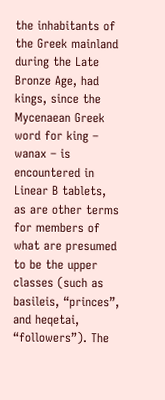the inhabitants of the Greek mainland during the Late Bronze Age, had kings, since the Mycenaean Greek word for king – wanax – is encountered in Linear B tablets, as are other terms for members of what are presumed to be the upper classes (such as basileis, “princes”, and heqetai, “followers”). The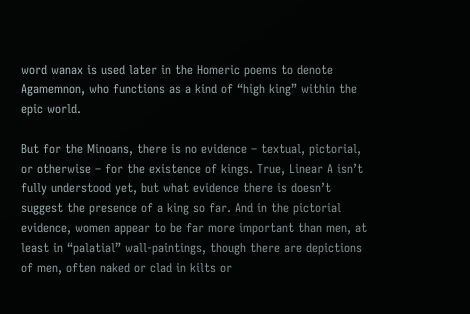word wanax is used later in the Homeric poems to denote Agamemnon, who functions as a kind of “high king” within the epic world.

But for the Minoans, there is no evidence – textual, pictorial, or otherwise – for the existence of kings. True, Linear A isn’t fully understood yet, but what evidence there is doesn’t suggest the presence of a king so far. And in the pictorial evidence, women appear to be far more important than men, at least in “palatial” wall-paintings, though there are depictions of men, often naked or clad in kilts or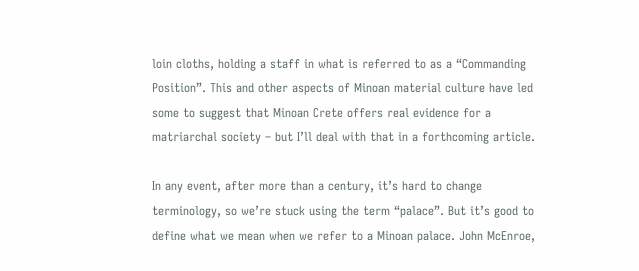loin cloths, holding a staff in what is referred to as a “Commanding Position”. This and other aspects of Minoan material culture have led some to suggest that Minoan Crete offers real evidence for a matriarchal society – but I’ll deal with that in a forthcoming article.

In any event, after more than a century, it’s hard to change terminology, so we’re stuck using the term “palace”. But it’s good to define what we mean when we refer to a Minoan palace. John McEnroe,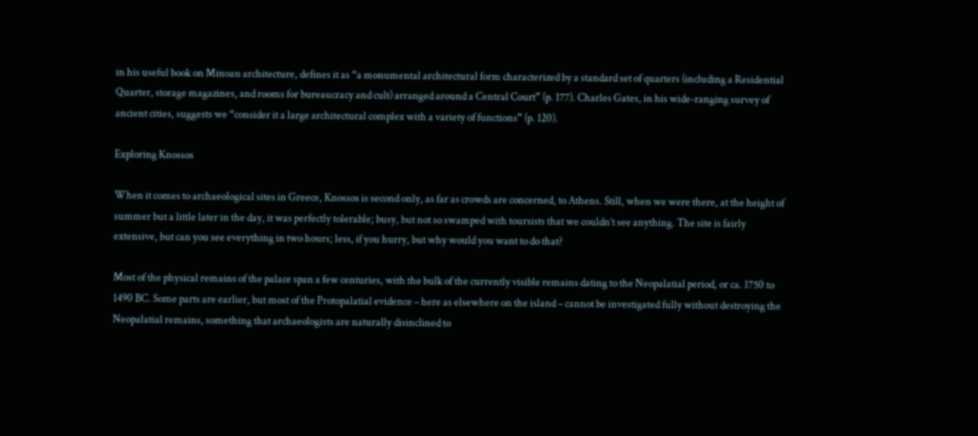in his useful book on Minoan architecture, defines it as “a monumental architectural form characterized by a standard set of quarters (including a Residential Quarter, storage magazines, and rooms for bureaucracy and cult) arranged around a Central Court” (p. 177). Charles Gates, in his wide-ranging survey of ancient cities, suggests we “consider it a large architectural complex with a variety of functions” (p. 120).

Exploring Knossos

When it comes to archaeological sites in Greece, Knossos is second only, as far as crowds are concerned, to Athens. Still, when we were there, at the height of summer but a little later in the day, it was perfectly tolerable; busy, but not so swamped with toursists that we couldn’t see anything. The site is fairly extensive, but can you see everything in two hours; less, if you hurry, but why would you want to do that?

Most of the physical remains of the palace span a few centuries, with the bulk of the currently visible remains dating to the Neopalatial period, or ca. 1750 to 1490 BC. Some parts are earlier, but most of the Protopalatial evidence – here as elsewhere on the island – cannot be investigated fully without destroying the Neopalatial remains, something that archaeologists are naturally disinclined to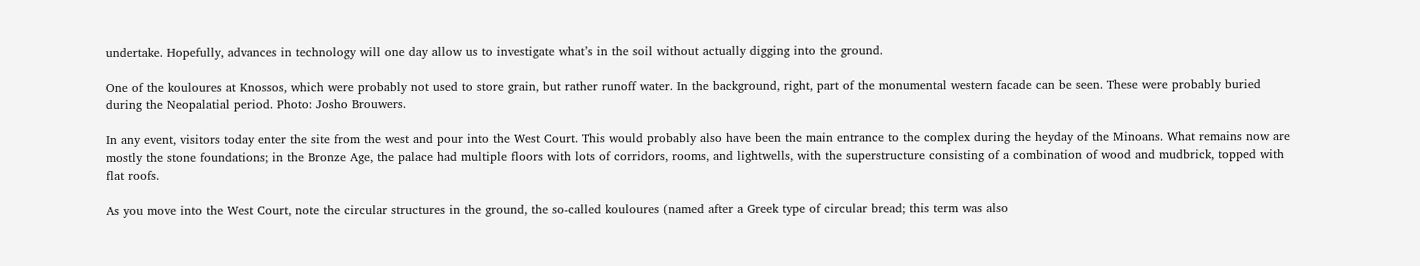undertake. Hopefully, advances in technology will one day allow us to investigate what’s in the soil without actually digging into the ground.

One of the kouloures at Knossos, which were probably not used to store grain, but rather runoff water. In the background, right, part of the monumental western facade can be seen. These were probably buried during the Neopalatial period. Photo: Josho Brouwers.

In any event, visitors today enter the site from the west and pour into the West Court. This would probably also have been the main entrance to the complex during the heyday of the Minoans. What remains now are mostly the stone foundations; in the Bronze Age, the palace had multiple floors with lots of corridors, rooms, and lightwells, with the superstructure consisting of a combination of wood and mudbrick, topped with flat roofs.

As you move into the West Court, note the circular structures in the ground, the so-called kouloures (named after a Greek type of circular bread; this term was also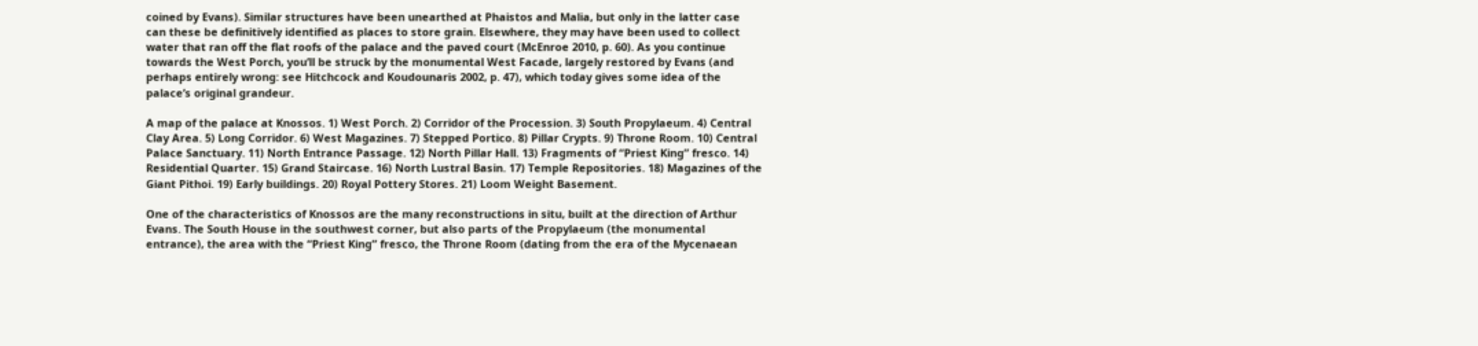coined by Evans). Similar structures have been unearthed at Phaistos and Malia, but only in the latter case can these be definitively identified as places to store grain. Elsewhere, they may have been used to collect water that ran off the flat roofs of the palace and the paved court (McEnroe 2010, p. 60). As you continue towards the West Porch, you’ll be struck by the monumental West Facade, largely restored by Evans (and perhaps entirely wrong: see Hitchcock and Koudounaris 2002, p. 47), which today gives some idea of the palace’s original grandeur.

A map of the palace at Knossos. 1) West Porch. 2) Corridor of the Procession. 3) South Propylaeum. 4) Central Clay Area. 5) Long Corridor. 6) West Magazines. 7) Stepped Portico. 8) Pillar Crypts. 9) Throne Room. 10) Central Palace Sanctuary. 11) North Entrance Passage. 12) North Pillar Hall. 13) Fragments of “Priest King” fresco. 14) Residential Quarter. 15) Grand Staircase. 16) North Lustral Basin. 17) Temple Repositories. 18) Magazines of the Giant Pithoi. 19) Early buildings. 20) Royal Pottery Stores. 21) Loom Weight Basement.

One of the characteristics of Knossos are the many reconstructions in situ, built at the direction of Arthur Evans. The South House in the southwest corner, but also parts of the Propylaeum (the monumental entrance), the area with the “Priest King” fresco, the Throne Room (dating from the era of the Mycenaean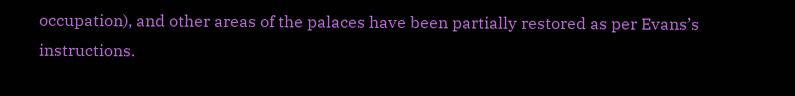occupation), and other areas of the palaces have been partially restored as per Evans’s instructions.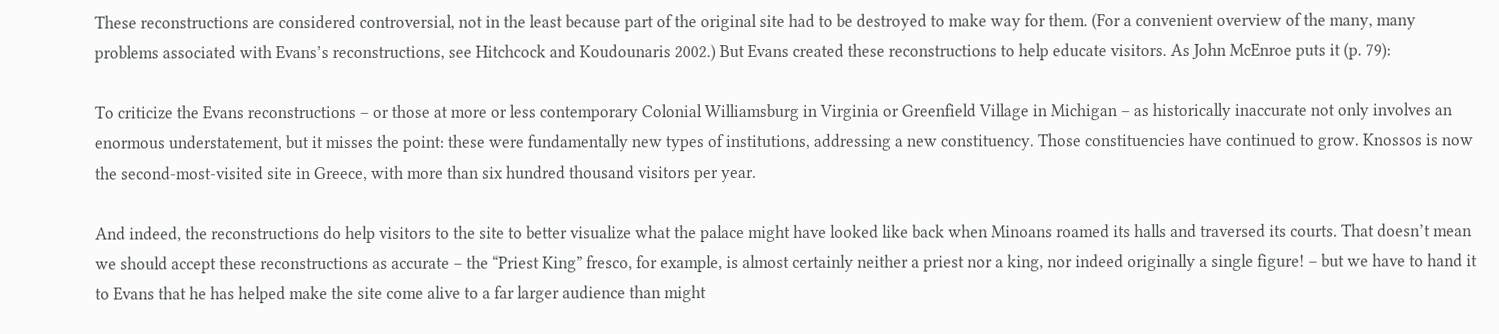These reconstructions are considered controversial, not in the least because part of the original site had to be destroyed to make way for them. (For a convenient overview of the many, many problems associated with Evans’s reconstructions, see Hitchcock and Koudounaris 2002.) But Evans created these reconstructions to help educate visitors. As John McEnroe puts it (p. 79):

To criticize the Evans reconstructions – or those at more or less contemporary Colonial Williamsburg in Virginia or Greenfield Village in Michigan – as historically inaccurate not only involves an enormous understatement, but it misses the point: these were fundamentally new types of institutions, addressing a new constituency. Those constituencies have continued to grow. Knossos is now the second-most-visited site in Greece, with more than six hundred thousand visitors per year.

And indeed, the reconstructions do help visitors to the site to better visualize what the palace might have looked like back when Minoans roamed its halls and traversed its courts. That doesn’t mean we should accept these reconstructions as accurate – the “Priest King” fresco, for example, is almost certainly neither a priest nor a king, nor indeed originally a single figure! – but we have to hand it to Evans that he has helped make the site come alive to a far larger audience than might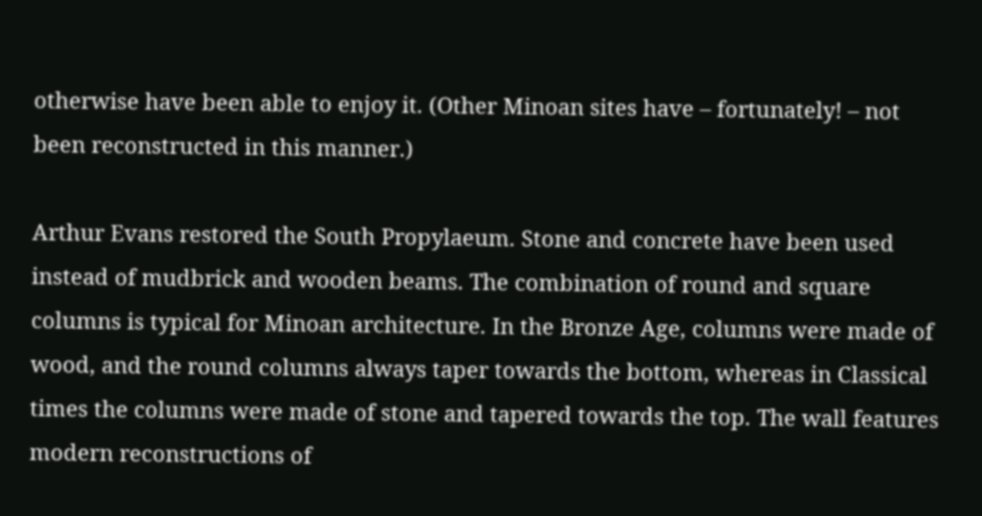otherwise have been able to enjoy it. (Other Minoan sites have – fortunately! – not been reconstructed in this manner.)

Arthur Evans restored the South Propylaeum. Stone and concrete have been used instead of mudbrick and wooden beams. The combination of round and square columns is typical for Minoan architecture. In the Bronze Age, columns were made of wood, and the round columns always taper towards the bottom, whereas in Classical times the columns were made of stone and tapered towards the top. The wall features modern reconstructions of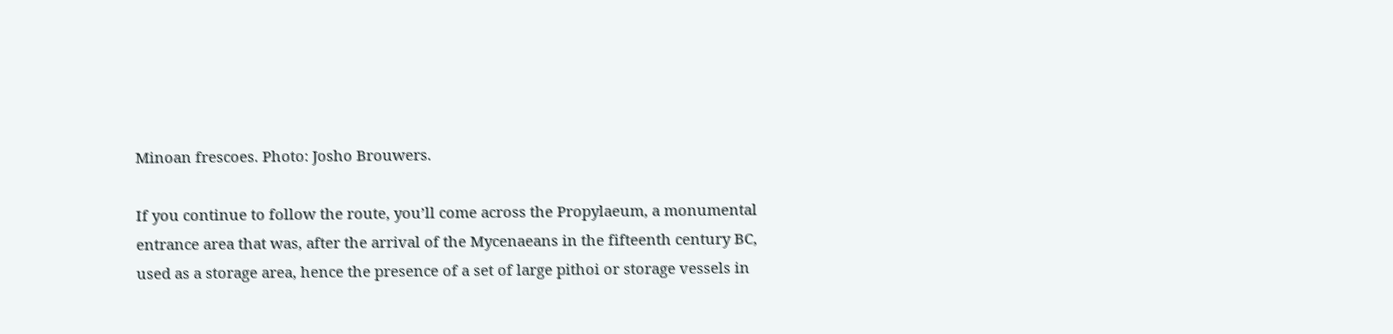Minoan frescoes. Photo: Josho Brouwers.

If you continue to follow the route, you’ll come across the Propylaeum, a monumental entrance area that was, after the arrival of the Mycenaeans in the fifteenth century BC, used as a storage area, hence the presence of a set of large pithoi or storage vessels in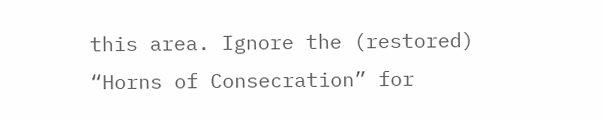this area. Ignore the (restored) “Horns of Consecration” for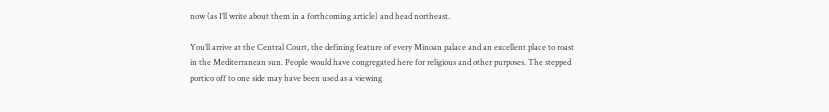now (as I’ll write about them in a forthcoming article) and head northeast.

You’ll arrive at the Central Court, the defining feature of every Minoan palace and an excellent place to roast in the Mediterranean sun. People would have congregated here for religious and other purposes. The stepped portico off to one side may have been used as a viewing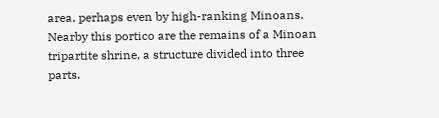area, perhaps even by high-ranking Minoans. Nearby this portico are the remains of a Minoan tripartite shrine, a structure divided into three parts.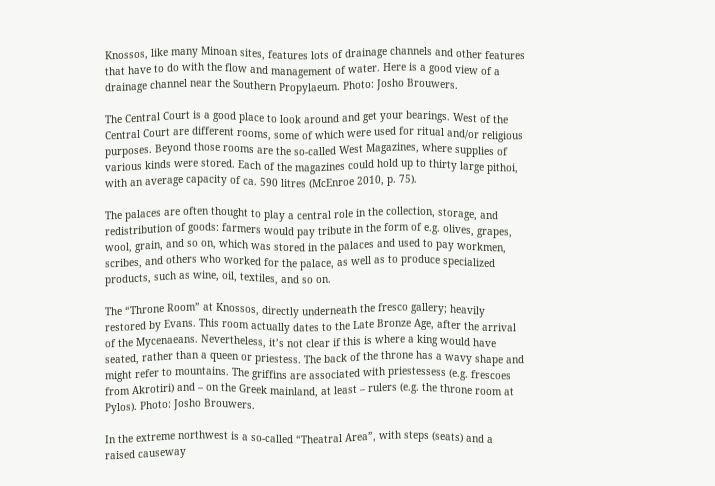Knossos, like many Minoan sites, features lots of drainage channels and other features that have to do with the flow and management of water. Here is a good view of a drainage channel near the Southern Propylaeum. Photo: Josho Brouwers.

The Central Court is a good place to look around and get your bearings. West of the Central Court are different rooms, some of which were used for ritual and/or religious purposes. Beyond those rooms are the so-called West Magazines, where supplies of various kinds were stored. Each of the magazines could hold up to thirty large pithoi, with an average capacity of ca. 590 litres (McEnroe 2010, p. 75).

The palaces are often thought to play a central role in the collection, storage, and redistribution of goods: farmers would pay tribute in the form of e.g. olives, grapes, wool, grain, and so on, which was stored in the palaces and used to pay workmen, scribes, and others who worked for the palace, as well as to produce specialized products, such as wine, oil, textiles, and so on.

The “Throne Room” at Knossos, directly underneath the fresco gallery; heavily restored by Evans. This room actually dates to the Late Bronze Age, after the arrival of the Mycenaeans. Nevertheless, it’s not clear if this is where a king would have seated, rather than a queen or priestess. The back of the throne has a wavy shape and might refer to mountains. The griffins are associated with priestessess (e.g. frescoes from Akrotiri) and – on the Greek mainland, at least – rulers (e.g. the throne room at Pylos). Photo: Josho Brouwers.

In the extreme northwest is a so-called “Theatral Area”, with steps (seats) and a raised causeway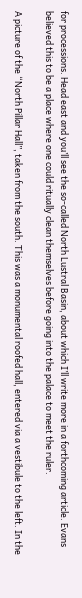for processions. Head east and you’ll see the so-called North Lustral Basin, about which I’ll write more in a forthcoming article. Evans believed this to be a place where one could ritually clean themselves before going into the palace to meet the ruler.

A picture of the “North Pillar Hall”, taken from the south. This was a monumental roofed hall, entered via a vestibule to the left. In the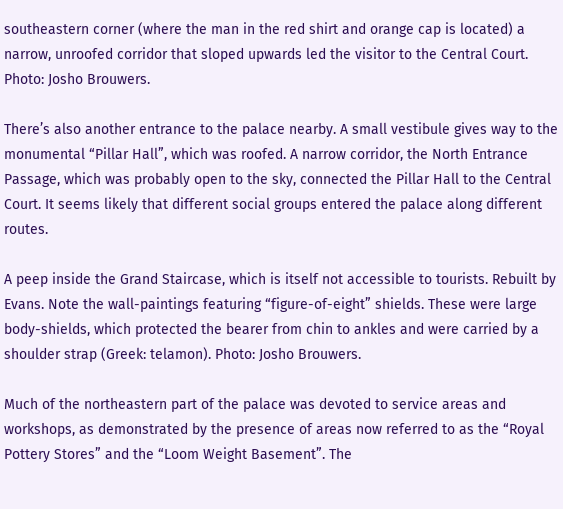southeastern corner (where the man in the red shirt and orange cap is located) a narrow, unroofed corridor that sloped upwards led the visitor to the Central Court. Photo: Josho Brouwers.

There’s also another entrance to the palace nearby. A small vestibule gives way to the monumental “Pillar Hall”, which was roofed. A narrow corridor, the North Entrance Passage, which was probably open to the sky, connected the Pillar Hall to the Central Court. It seems likely that different social groups entered the palace along different routes.

A peep inside the Grand Staircase, which is itself not accessible to tourists. Rebuilt by Evans. Note the wall-paintings featuring “figure-of-eight” shields. These were large body-shields, which protected the bearer from chin to ankles and were carried by a shoulder strap (Greek: telamon). Photo: Josho Brouwers.

Much of the northeastern part of the palace was devoted to service areas and workshops, as demonstrated by the presence of areas now referred to as the “Royal Pottery Stores” and the “Loom Weight Basement”. The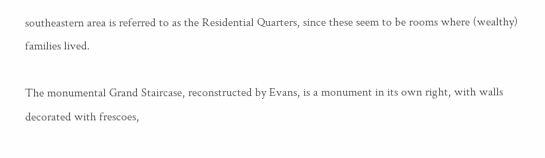southeastern area is referred to as the Residential Quarters, since these seem to be rooms where (wealthy) families lived.

The monumental Grand Staircase, reconstructed by Evans, is a monument in its own right, with walls decorated with frescoes,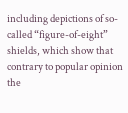including depictions of so-called “figure-of-eight” shields, which show that contrary to popular opinion the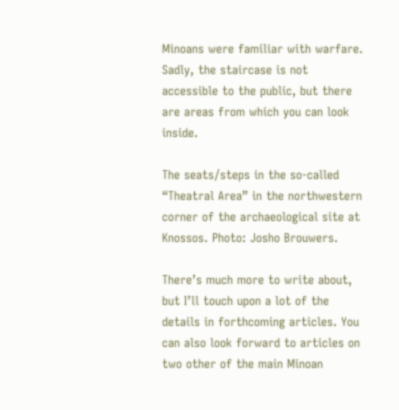Minoans were familiar with warfare. Sadly, the staircase is not accessible to the public, but there are areas from which you can look inside.

The seats/steps in the so-called “Theatral Area” in the northwestern corner of the archaeological site at Knossos. Photo: Josho Brouwers.

There’s much more to write about, but I’ll touch upon a lot of the details in forthcoming articles. You can also look forward to articles on two other of the main Minoan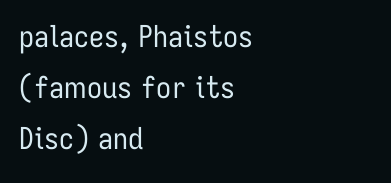palaces, Phaistos (famous for its Disc) and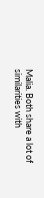Malia. Both share a lot of similarities with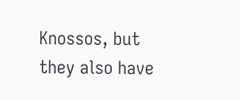Knossos, but they also have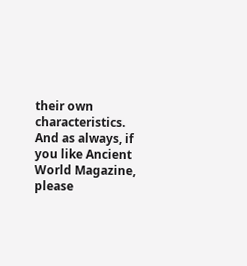their own characteristics. And as always, if you like Ancient World Magazine, please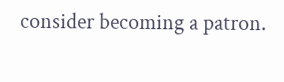consider becoming a patron.